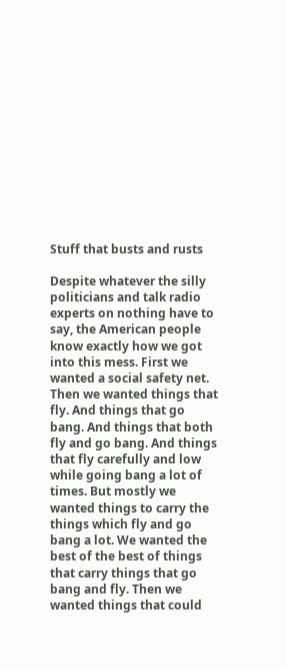Stuff that busts and rusts

Despite whatever the silly politicians and talk radio experts on nothing have to say, the American people know exactly how we got into this mess. First we wanted a social safety net. Then we wanted things that fly. And things that go bang. And things that both fly and go bang. And things that fly carefully and low while going bang a lot of times. But mostly we wanted things to carry the things which fly and go bang a lot. We wanted the best of the best of things that carry things that go bang and fly. Then we wanted things that could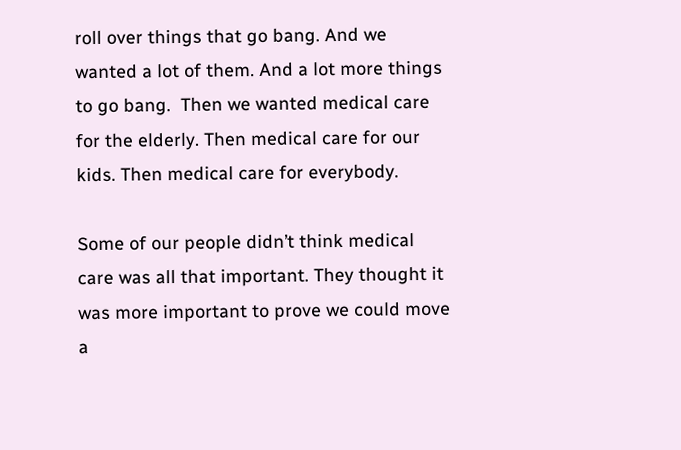roll over things that go bang. And we wanted a lot of them. And a lot more things to go bang.  Then we wanted medical care for the elderly. Then medical care for our kids. Then medical care for everybody.

Some of our people didn’t think medical care was all that important. They thought it was more important to prove we could move a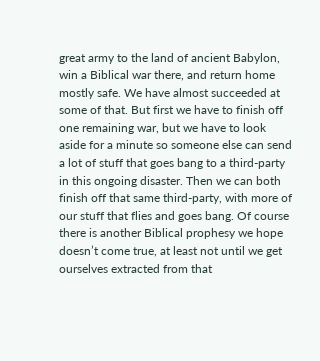great army to the land of ancient Babylon, win a Biblical war there, and return home mostly safe. We have almost succeeded at some of that. But first we have to finish off one remaining war, but we have to look aside for a minute so someone else can send a lot of stuff that goes bang to a third-party in this ongoing disaster. Then we can both finish off that same third-party, with more of our stuff that flies and goes bang. Of course there is another Biblical prophesy we hope doesn’t come true, at least not until we get ourselves extracted from that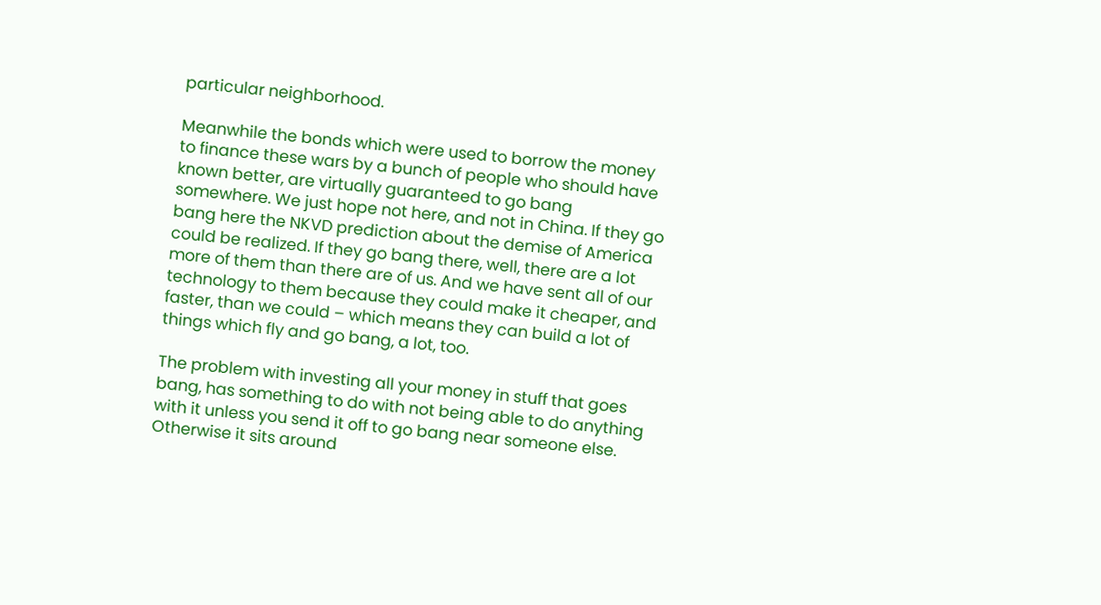particular neighborhood.

Meanwhile the bonds which were used to borrow the money to finance these wars by a bunch of people who should have known better, are virtually guaranteed to go bang somewhere. We just hope not here, and not in China. If they go bang here the NKVD prediction about the demise of America could be realized. If they go bang there, well, there are a lot more of them than there are of us. And we have sent all of our technology to them because they could make it cheaper, and faster, than we could – which means they can build a lot of things which fly and go bang, a lot, too.

The problem with investing all your money in stuff that goes bang, has something to do with not being able to do anything with it unless you send it off to go bang near someone else. Otherwise it sits around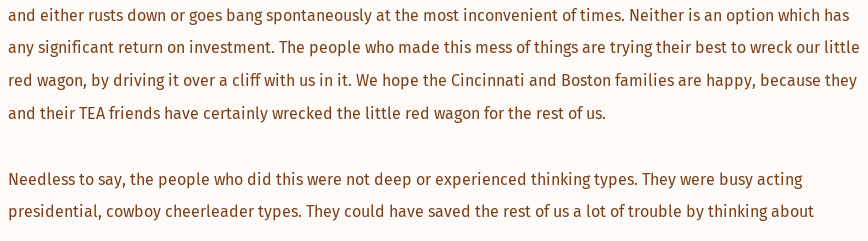and either rusts down or goes bang spontaneously at the most inconvenient of times. Neither is an option which has any significant return on investment. The people who made this mess of things are trying their best to wreck our little red wagon, by driving it over a cliff with us in it. We hope the Cincinnati and Boston families are happy, because they and their TEA friends have certainly wrecked the little red wagon for the rest of us.

Needless to say, the people who did this were not deep or experienced thinking types. They were busy acting presidential, cowboy cheerleader types. They could have saved the rest of us a lot of trouble by thinking about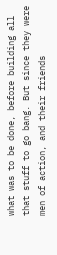what was to be done, before building all that stuff to go bang. But since they were men of action, and their friends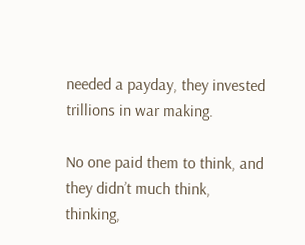needed a payday, they invested trillions in war making.

No one paid them to think, and they didn’t much think, thinking,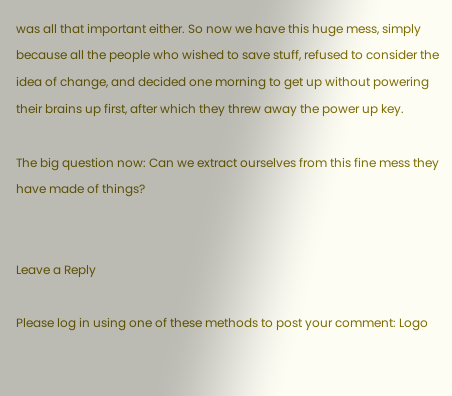was all that important either. So now we have this huge mess, simply because all the people who wished to save stuff, refused to consider the idea of change, and decided one morning to get up without powering their brains up first, after which they threw away the power up key.

The big question now: Can we extract ourselves from this fine mess they have made of things?


Leave a Reply

Please log in using one of these methods to post your comment: Logo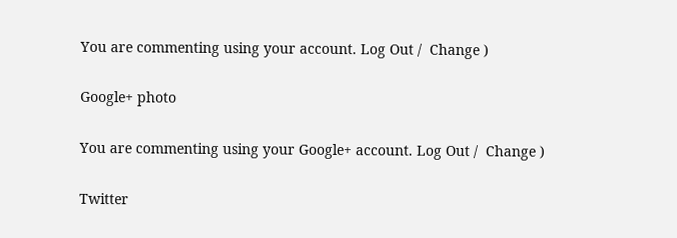You are commenting using your account. Log Out /  Change )

Google+ photo

You are commenting using your Google+ account. Log Out /  Change )

Twitter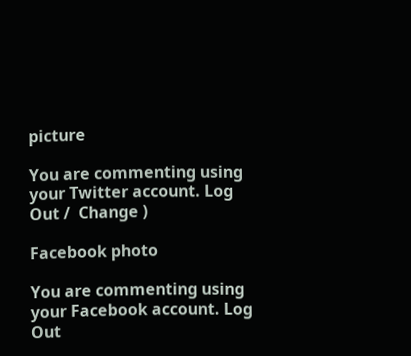picture

You are commenting using your Twitter account. Log Out /  Change )

Facebook photo

You are commenting using your Facebook account. Log Out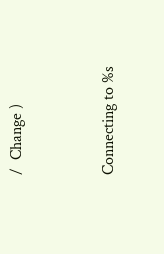/  Change )


Connecting to %s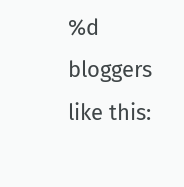%d bloggers like this: